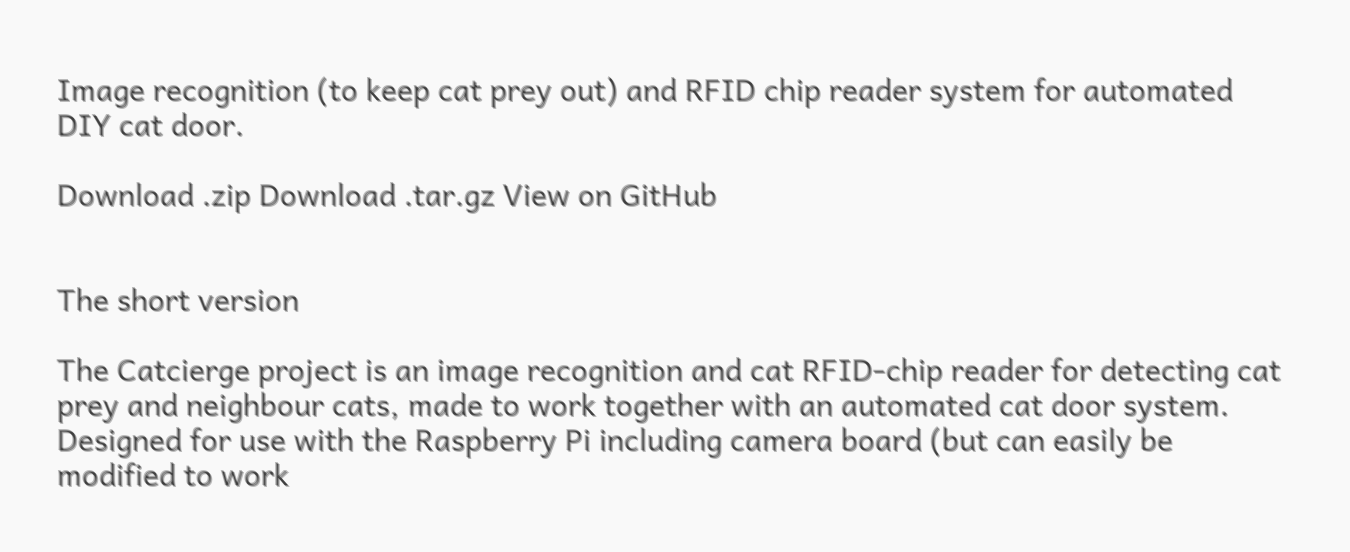Image recognition (to keep cat prey out) and RFID chip reader system for automated DIY cat door.

Download .zip Download .tar.gz View on GitHub


The short version

The Catcierge project is an image recognition and cat RFID-chip reader for detecting cat prey and neighbour cats, made to work together with an automated cat door system. Designed for use with the Raspberry Pi including camera board (but can easily be modified to work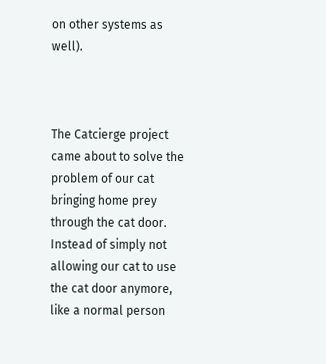on other systems as well).



The Catcierge project came about to solve the problem of our cat bringing home prey through the cat door. Instead of simply not allowing our cat to use the cat door anymore, like a normal person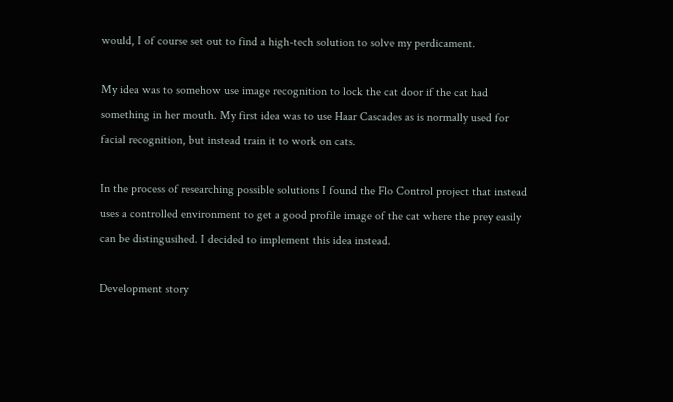would, I of course set out to find a high-tech solution to solve my perdicament.

My idea was to somehow use image recognition to lock the cat door if the cat had something in her mouth. My first idea was to use Haar Cascades as is normally used for facial recognition, but instead train it to work on cats.

In the process of researching possible solutions I found the Flo Control project that instead uses a controlled environment to get a good profile image of the cat where the prey easily can be distingusihed. I decided to implement this idea instead.

Development story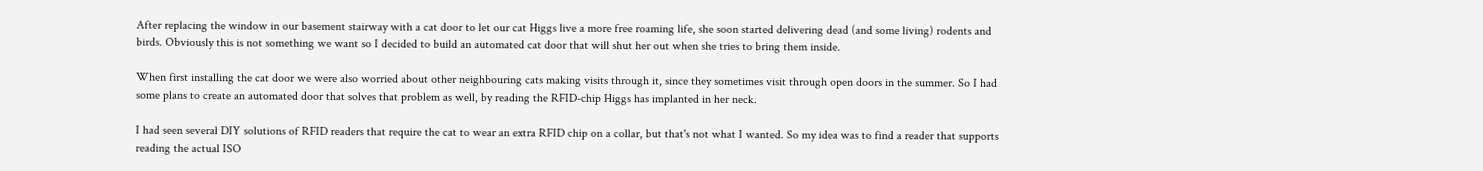After replacing the window in our basement stairway with a cat door to let our cat Higgs live a more free roaming life, she soon started delivering dead (and some living) rodents and birds. Obviously this is not something we want so I decided to build an automated cat door that will shut her out when she tries to bring them inside.

When first installing the cat door we were also worried about other neighbouring cats making visits through it, since they sometimes visit through open doors in the summer. So I had some plans to create an automated door that solves that problem as well, by reading the RFID-chip Higgs has implanted in her neck.

I had seen several DIY solutions of RFID readers that require the cat to wear an extra RFID chip on a collar, but that's not what I wanted. So my idea was to find a reader that supports reading the actual ISO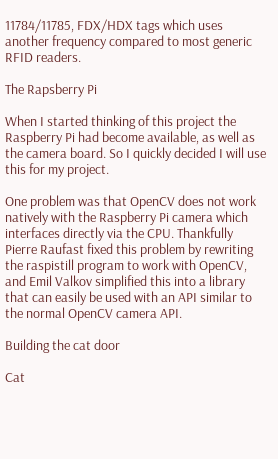11784/11785, FDX/HDX tags which uses another frequency compared to most generic RFID readers.

The Rapsberry Pi

When I started thinking of this project the Raspberry Pi had become available, as well as the camera board. So I quickly decided I will use this for my project.

One problem was that OpenCV does not work natively with the Raspberry Pi camera which interfaces directly via the CPU. Thankfully Pierre Raufast fixed this problem by rewriting the raspistill program to work with OpenCV, and Emil Valkov simplified this into a library that can easily be used with an API similar to the normal OpenCV camera API.

Building the cat door

Cat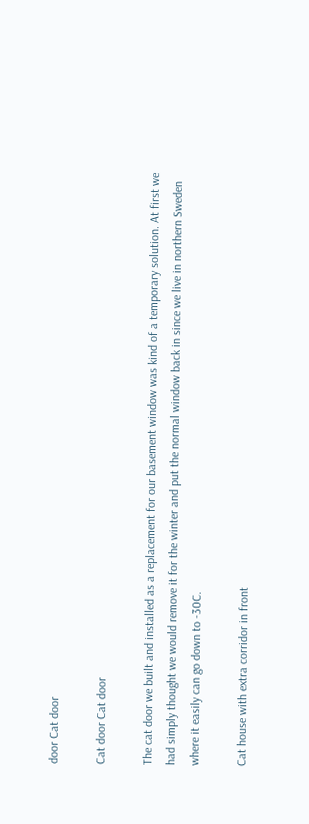door Cat door

Cat door Cat door

The cat door we built and installed as a replacement for our basement window was kind of a temporary solution. At first we had simply thought we would remove it for the winter and put the normal window back in since we live in northern Sweden where it easily can go down to -30C.

Cat house with extra corridor in front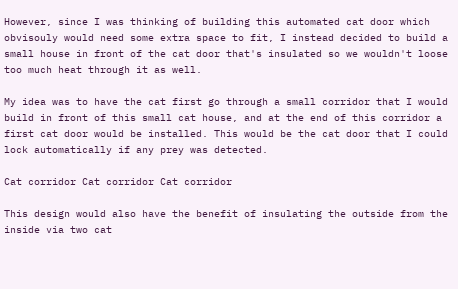However, since I was thinking of building this automated cat door which obvisouly would need some extra space to fit, I instead decided to build a small house in front of the cat door that's insulated so we wouldn't loose too much heat through it as well.

My idea was to have the cat first go through a small corridor that I would build in front of this small cat house, and at the end of this corridor a first cat door would be installed. This would be the cat door that I could lock automatically if any prey was detected.

Cat corridor Cat corridor Cat corridor

This design would also have the benefit of insulating the outside from the inside via two cat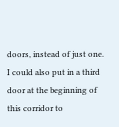doors, instead of just one. I could also put in a third door at the beginning of this corridor to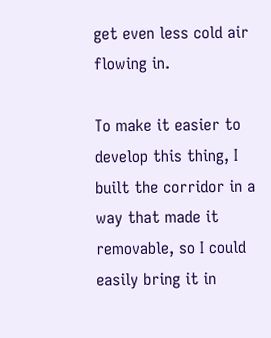get even less cold air flowing in.

To make it easier to develop this thing, I built the corridor in a way that made it removable, so I could easily bring it in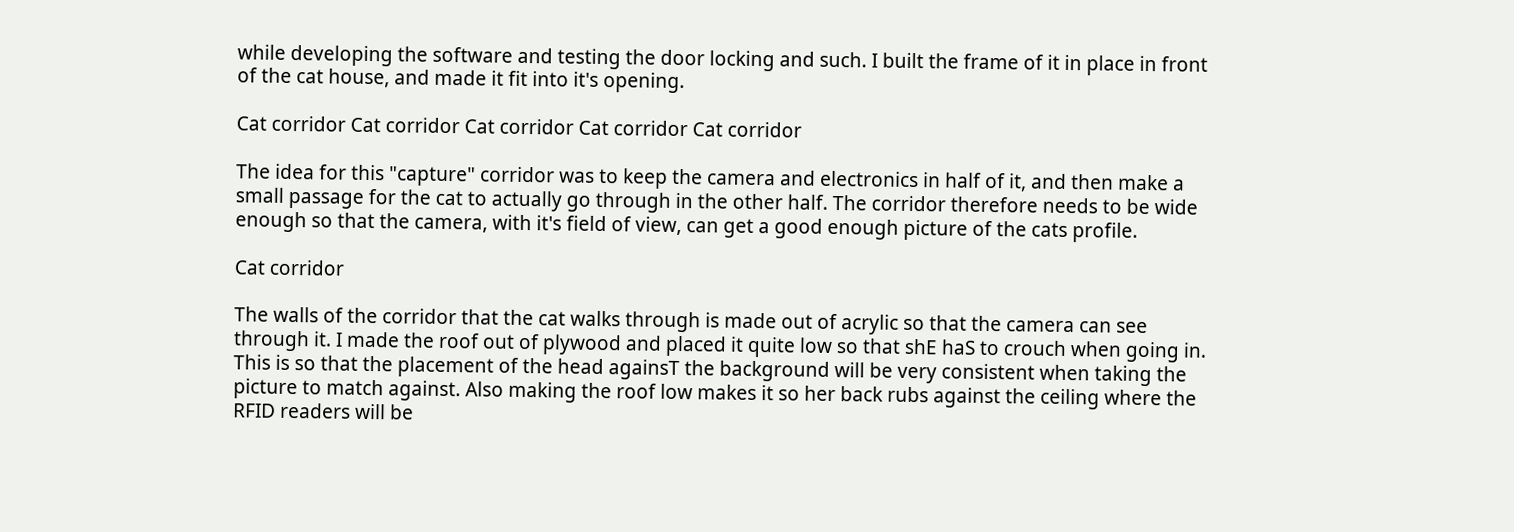while developing the software and testing the door locking and such. I built the frame of it in place in front of the cat house, and made it fit into it's opening.

Cat corridor Cat corridor Cat corridor Cat corridor Cat corridor

The idea for this "capture" corridor was to keep the camera and electronics in half of it, and then make a small passage for the cat to actually go through in the other half. The corridor therefore needs to be wide enough so that the camera, with it's field of view, can get a good enough picture of the cats profile.

Cat corridor

The walls of the corridor that the cat walks through is made out of acrylic so that the camera can see through it. I made the roof out of plywood and placed it quite low so that shE haS to crouch when going in. This is so that the placement of the head againsT the background will be very consistent when taking the picture to match against. Also making the roof low makes it so her back rubs against the ceiling where the RFID readers will be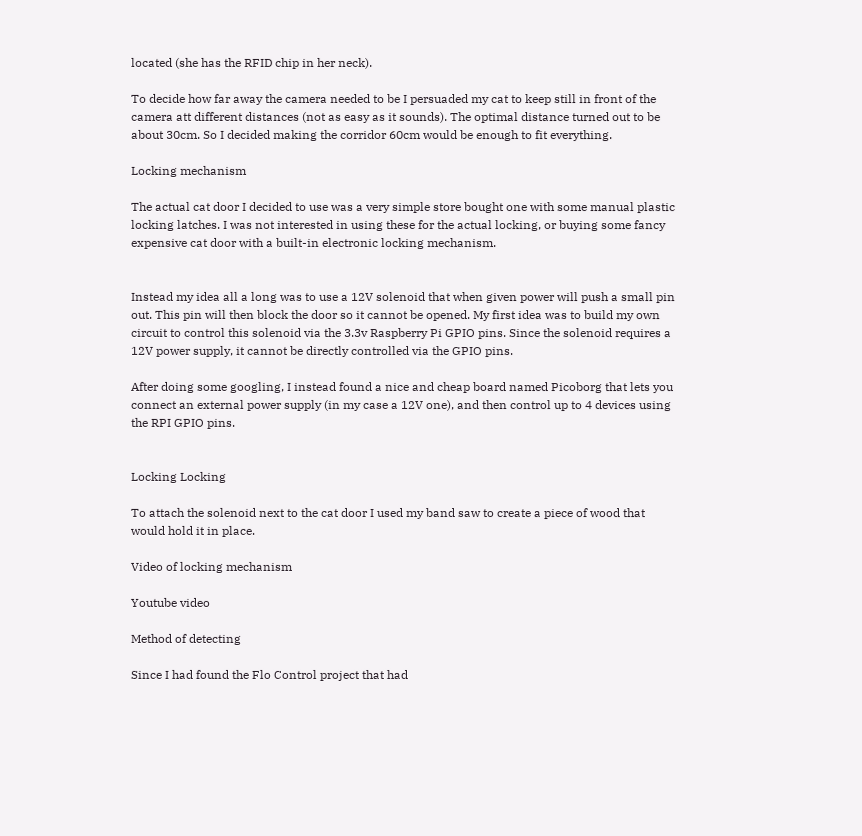located (she has the RFID chip in her neck).

To decide how far away the camera needed to be I persuaded my cat to keep still in front of the camera att different distances (not as easy as it sounds). The optimal distance turned out to be about 30cm. So I decided making the corridor 60cm would be enough to fit everything.

Locking mechanism

The actual cat door I decided to use was a very simple store bought one with some manual plastic locking latches. I was not interested in using these for the actual locking, or buying some fancy expensive cat door with a built-in electronic locking mechanism.


Instead my idea all a long was to use a 12V solenoid that when given power will push a small pin out. This pin will then block the door so it cannot be opened. My first idea was to build my own circuit to control this solenoid via the 3.3v Raspberry Pi GPIO pins. Since the solenoid requires a 12V power supply, it cannot be directly controlled via the GPIO pins.

After doing some googling, I instead found a nice and cheap board named Picoborg that lets you connect an external power supply (in my case a 12V one), and then control up to 4 devices using the RPI GPIO pins.


Locking Locking

To attach the solenoid next to the cat door I used my band saw to create a piece of wood that would hold it in place.

Video of locking mechanism

Youtube video

Method of detecting

Since I had found the Flo Control project that had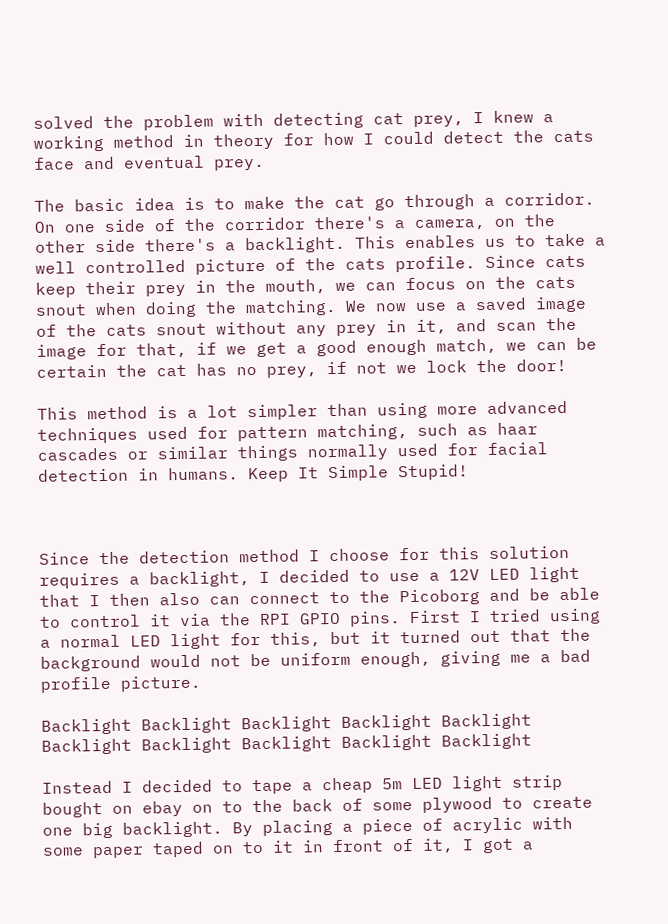solved the problem with detecting cat prey, I knew a working method in theory for how I could detect the cats face and eventual prey.

The basic idea is to make the cat go through a corridor. On one side of the corridor there's a camera, on the other side there's a backlight. This enables us to take a well controlled picture of the cats profile. Since cats keep their prey in the mouth, we can focus on the cats snout when doing the matching. We now use a saved image of the cats snout without any prey in it, and scan the image for that, if we get a good enough match, we can be certain the cat has no prey, if not we lock the door!

This method is a lot simpler than using more advanced techniques used for pattern matching, such as haar cascades or similar things normally used for facial detection in humans. Keep It Simple Stupid!



Since the detection method I choose for this solution requires a backlight, I decided to use a 12V LED light that I then also can connect to the Picoborg and be able to control it via the RPI GPIO pins. First I tried using a normal LED light for this, but it turned out that the background would not be uniform enough, giving me a bad profile picture.

Backlight Backlight Backlight Backlight Backlight Backlight Backlight Backlight Backlight Backlight

Instead I decided to tape a cheap 5m LED light strip bought on ebay on to the back of some plywood to create one big backlight. By placing a piece of acrylic with some paper taped on to it in front of it, I got a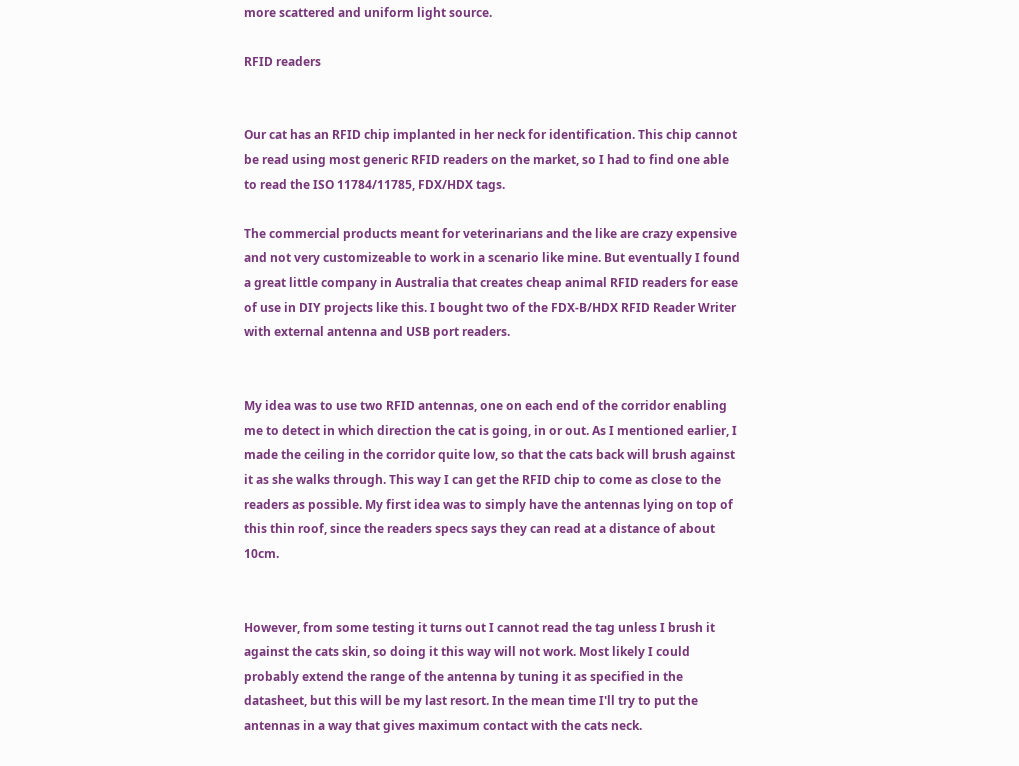more scattered and uniform light source.

RFID readers


Our cat has an RFID chip implanted in her neck for identification. This chip cannot be read using most generic RFID readers on the market, so I had to find one able to read the ISO 11784/11785, FDX/HDX tags.

The commercial products meant for veterinarians and the like are crazy expensive and not very customizeable to work in a scenario like mine. But eventually I found a great little company in Australia that creates cheap animal RFID readers for ease of use in DIY projects like this. I bought two of the FDX-B/HDX RFID Reader Writer with external antenna and USB port readers.


My idea was to use two RFID antennas, one on each end of the corridor enabling me to detect in which direction the cat is going, in or out. As I mentioned earlier, I made the ceiling in the corridor quite low, so that the cats back will brush against it as she walks through. This way I can get the RFID chip to come as close to the readers as possible. My first idea was to simply have the antennas lying on top of this thin roof, since the readers specs says they can read at a distance of about 10cm.


However, from some testing it turns out I cannot read the tag unless I brush it against the cats skin, so doing it this way will not work. Most likely I could probably extend the range of the antenna by tuning it as specified in the datasheet, but this will be my last resort. In the mean time I'll try to put the antennas in a way that gives maximum contact with the cats neck.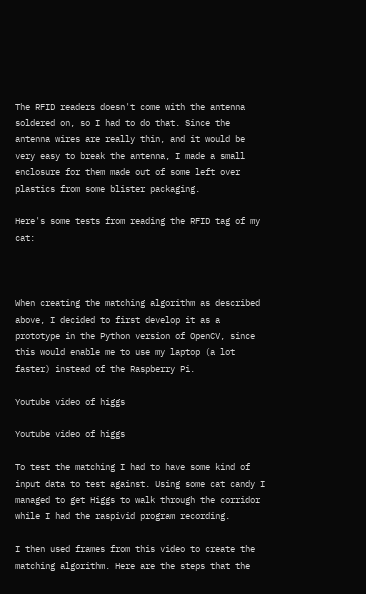The RFID readers doesn't come with the antenna soldered on, so I had to do that. Since the antenna wires are really thin, and it would be very easy to break the antenna, I made a small enclosure for them made out of some left over plastics from some blister packaging.

Here's some tests from reading the RFID tag of my cat:



When creating the matching algorithm as described above, I decided to first develop it as a prototype in the Python version of OpenCV, since this would enable me to use my laptop (a lot faster) instead of the Raspberry Pi.

Youtube video of higgs

Youtube video of higgs

To test the matching I had to have some kind of input data to test against. Using some cat candy I managed to get Higgs to walk through the corridor while I had the raspivid program recording.

I then used frames from this video to create the matching algorithm. Here are the steps that the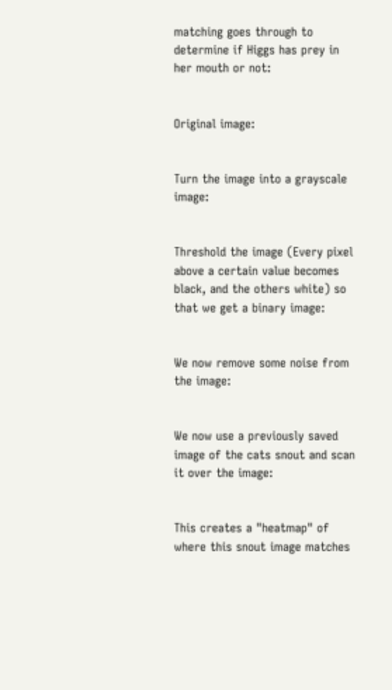matching goes through to determine if Higgs has prey in her mouth or not:


Original image:


Turn the image into a grayscale image:


Threshold the image (Every pixel above a certain value becomes black, and the others white) so that we get a binary image:


We now remove some noise from the image:


We now use a previously saved image of the cats snout and scan it over the image:


This creates a "heatmap" of where this snout image matches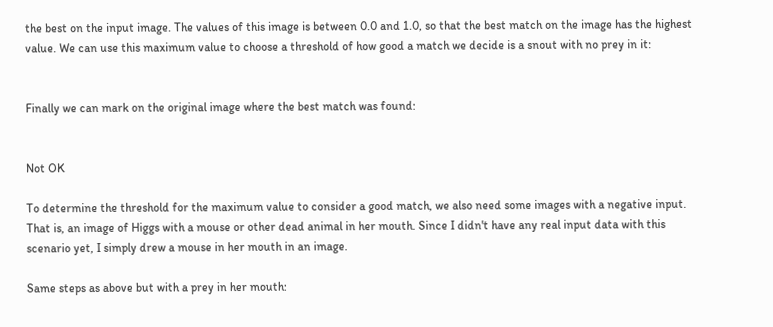the best on the input image. The values of this image is between 0.0 and 1.0, so that the best match on the image has the highest value. We can use this maximum value to choose a threshold of how good a match we decide is a snout with no prey in it:


Finally we can mark on the original image where the best match was found:


Not OK

To determine the threshold for the maximum value to consider a good match, we also need some images with a negative input. That is, an image of Higgs with a mouse or other dead animal in her mouth. Since I didn't have any real input data with this scenario yet, I simply drew a mouse in her mouth in an image.

Same steps as above but with a prey in her mouth: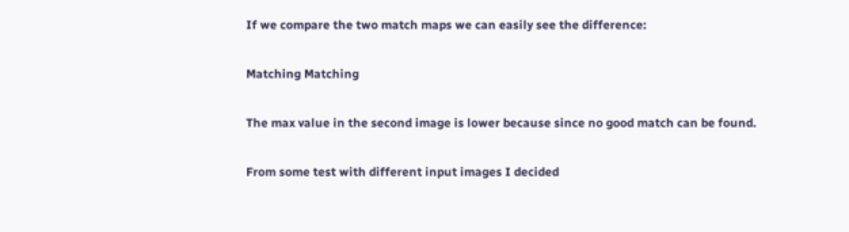If we compare the two match maps we can easily see the difference:

Matching Matching

The max value in the second image is lower because since no good match can be found.

From some test with different input images I decided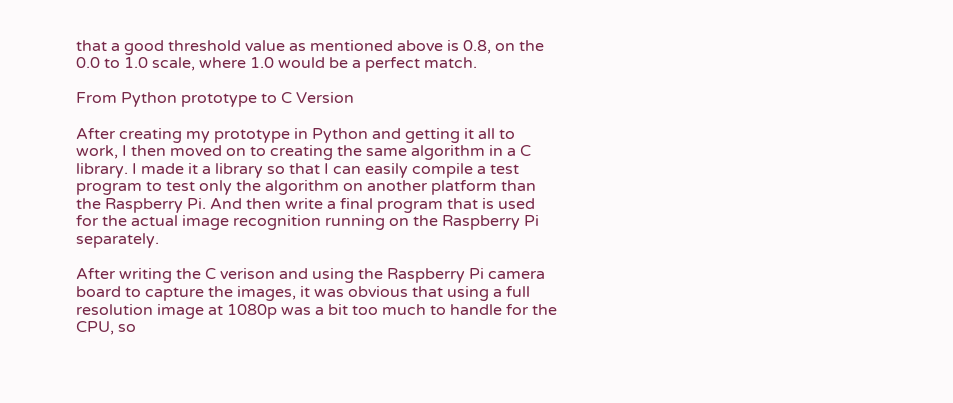that a good threshold value as mentioned above is 0.8, on the 0.0 to 1.0 scale, where 1.0 would be a perfect match.

From Python prototype to C Version

After creating my prototype in Python and getting it all to work, I then moved on to creating the same algorithm in a C library. I made it a library so that I can easily compile a test program to test only the algorithm on another platform than the Raspberry Pi. And then write a final program that is used for the actual image recognition running on the Raspberry Pi separately.

After writing the C verison and using the Raspberry Pi camera board to capture the images, it was obvious that using a full resolution image at 1080p was a bit too much to handle for the CPU, so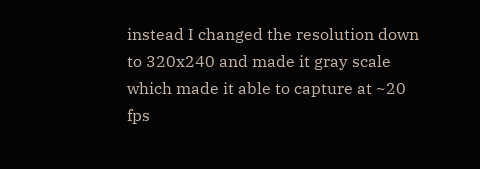instead I changed the resolution down to 320x240 and made it gray scale which made it able to capture at ~20 fps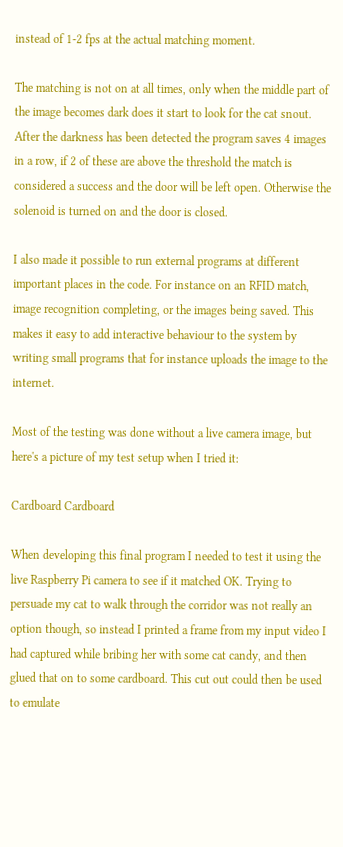instead of 1-2 fps at the actual matching moment.

The matching is not on at all times, only when the middle part of the image becomes dark does it start to look for the cat snout. After the darkness has been detected the program saves 4 images in a row, if 2 of these are above the threshold the match is considered a success and the door will be left open. Otherwise the solenoid is turned on and the door is closed.

I also made it possible to run external programs at different important places in the code. For instance on an RFID match, image recognition completing, or the images being saved. This makes it easy to add interactive behaviour to the system by writing small programs that for instance uploads the image to the internet.

Most of the testing was done without a live camera image, but here's a picture of my test setup when I tried it:

Cardboard Cardboard

When developing this final program I needed to test it using the live Raspberry Pi camera to see if it matched OK. Trying to persuade my cat to walk through the corridor was not really an option though, so instead I printed a frame from my input video I had captured while bribing her with some cat candy, and then glued that on to some cardboard. This cut out could then be used to emulate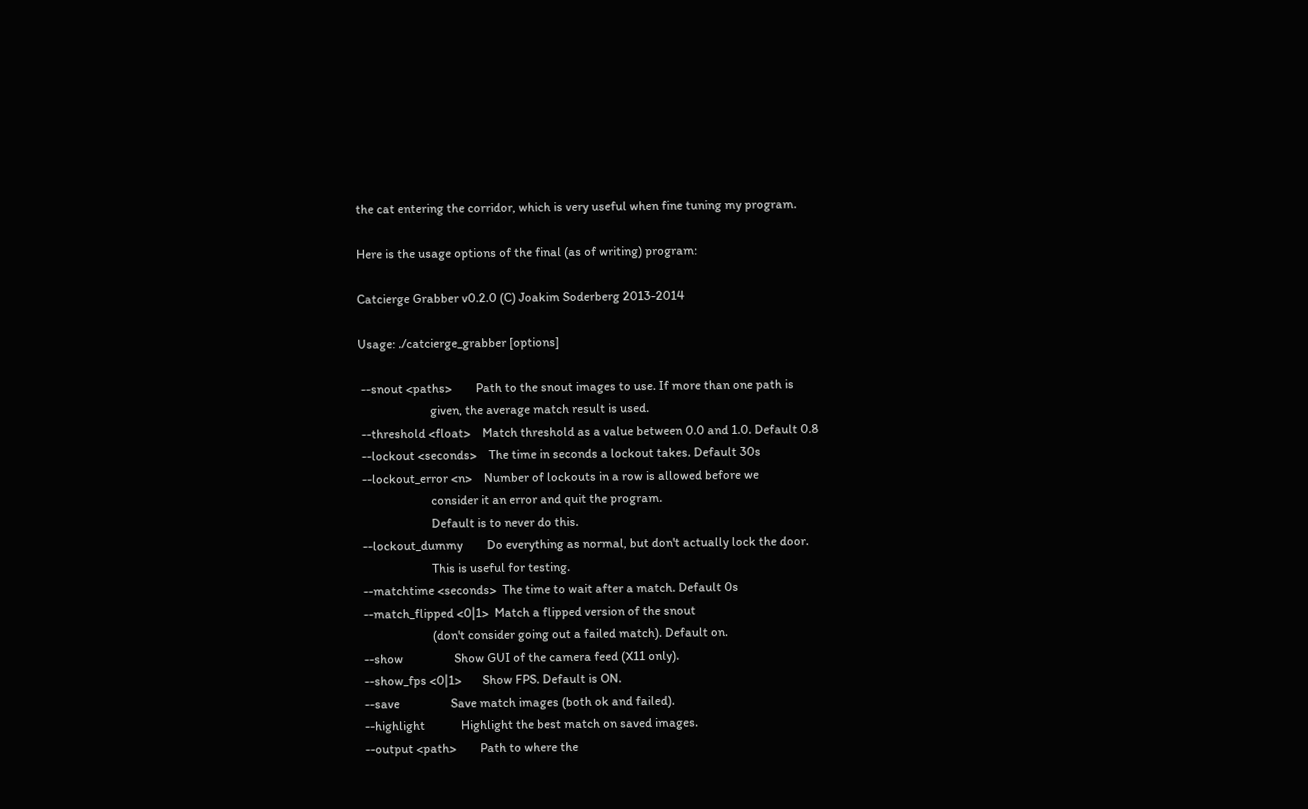the cat entering the corridor, which is very useful when fine tuning my program.

Here is the usage options of the final (as of writing) program:

Catcierge Grabber v0.2.0 (C) Joakim Soderberg 2013-2014

Usage: ./catcierge_grabber [options]

 --snout <paths>        Path to the snout images to use. If more than one path is
                        given, the average match result is used.
 --threshold <float>    Match threshold as a value between 0.0 and 1.0. Default 0.8
 --lockout <seconds>    The time in seconds a lockout takes. Default 30s
 --lockout_error <n>    Number of lockouts in a row is allowed before we
                        consider it an error and quit the program.
                        Default is to never do this.
 --lockout_dummy        Do everything as normal, but don't actually lock the door.
                        This is useful for testing.
 --matchtime <seconds>  The time to wait after a match. Default 0s
 --match_flipped <0|1>  Match a flipped version of the snout
                        (don't consider going out a failed match). Default on.
 --show                 Show GUI of the camera feed (X11 only).
 --show_fps <0|1>       Show FPS. Default is ON.
 --save                 Save match images (both ok and failed).
 --highlight            Highlight the best match on saved images.
 --output <path>        Path to where the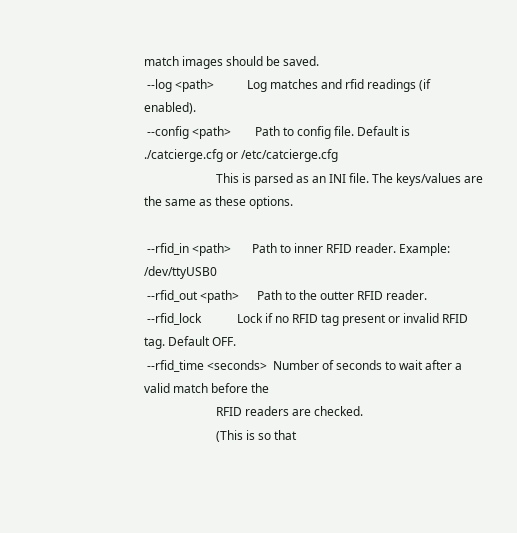match images should be saved.
 --log <path>           Log matches and rfid readings (if enabled).
 --config <path>        Path to config file. Default is ./catcierge.cfg or /etc/catcierge.cfg
                        This is parsed as an INI file. The keys/values are the same as these options.

 --rfid_in <path>       Path to inner RFID reader. Example: /dev/ttyUSB0
 --rfid_out <path>      Path to the outter RFID reader.
 --rfid_lock            Lock if no RFID tag present or invalid RFID tag. Default OFF.
 --rfid_time <seconds>  Number of seconds to wait after a valid match before the
                        RFID readers are checked.
                        (This is so that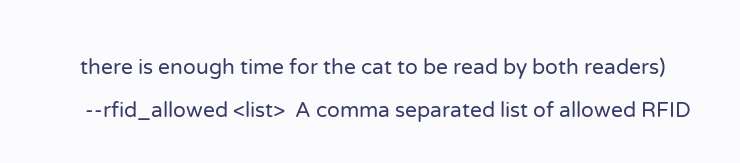there is enough time for the cat to be read by both readers)
 --rfid_allowed <list>  A comma separated list of allowed RFID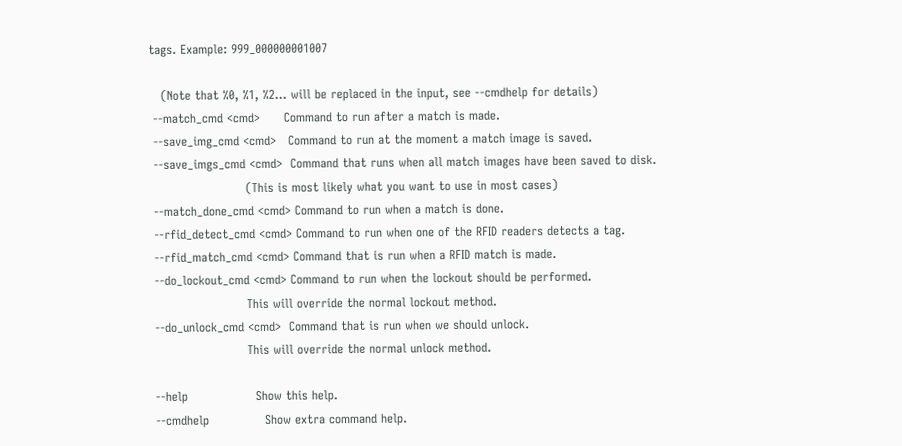tags. Example: 999_000000001007

   (Note that %0, %1, %2... will be replaced in the input, see --cmdhelp for details)
 --match_cmd <cmd>      Command to run after a match is made.
 --save_img_cmd <cmd>   Command to run at the moment a match image is saved.
 --save_imgs_cmd <cmd>  Command that runs when all match images have been saved to disk.
                        (This is most likely what you want to use in most cases)
 --match_done_cmd <cmd> Command to run when a match is done.
 --rfid_detect_cmd <cmd> Command to run when one of the RFID readers detects a tag.
 --rfid_match_cmd <cmd> Command that is run when a RFID match is made.
 --do_lockout_cmd <cmd> Command to run when the lockout should be performed.
                        This will override the normal lockout method.
 --do_unlock_cmd <cmd>  Command that is run when we should unlock.
                        This will override the normal unlock method.

 --help                 Show this help.
 --cmdhelp              Show extra command help.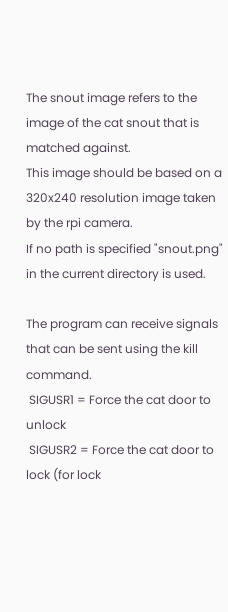The snout image refers to the image of the cat snout that is matched against.
This image should be based on a 320x240 resolution image taken by the rpi camera.
If no path is specified "snout.png" in the current directory is used.

The program can receive signals that can be sent using the kill command.
 SIGUSR1 = Force the cat door to unlock
 SIGUSR2 = Force the cat door to lock (for lock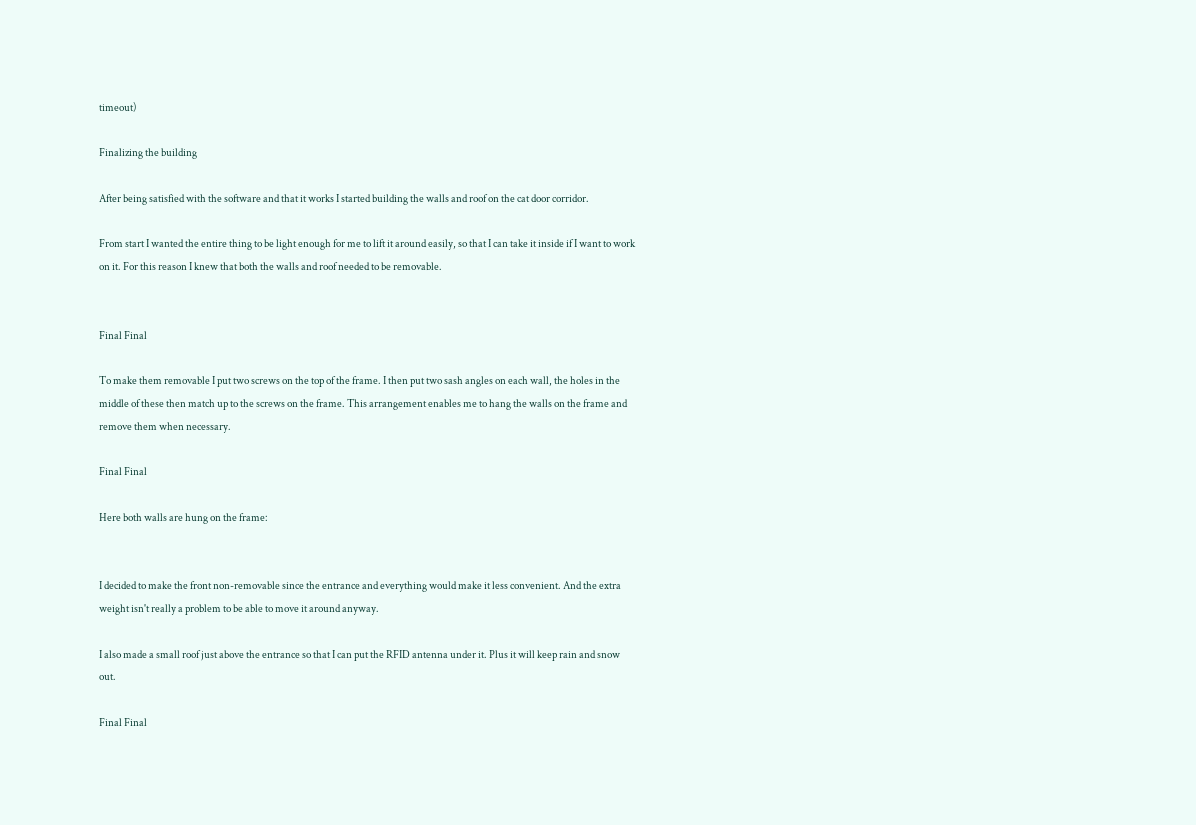timeout)

Finalizing the building

After being satisfied with the software and that it works I started building the walls and roof on the cat door corridor.

From start I wanted the entire thing to be light enough for me to lift it around easily, so that I can take it inside if I want to work on it. For this reason I knew that both the walls and roof needed to be removable.


Final Final

To make them removable I put two screws on the top of the frame. I then put two sash angles on each wall, the holes in the middle of these then match up to the screws on the frame. This arrangement enables me to hang the walls on the frame and remove them when necessary.

Final Final

Here both walls are hung on the frame:


I decided to make the front non-removable since the entrance and everything would make it less convenient. And the extra weight isn't really a problem to be able to move it around anyway.

I also made a small roof just above the entrance so that I can put the RFID antenna under it. Plus it will keep rain and snow out.

Final Final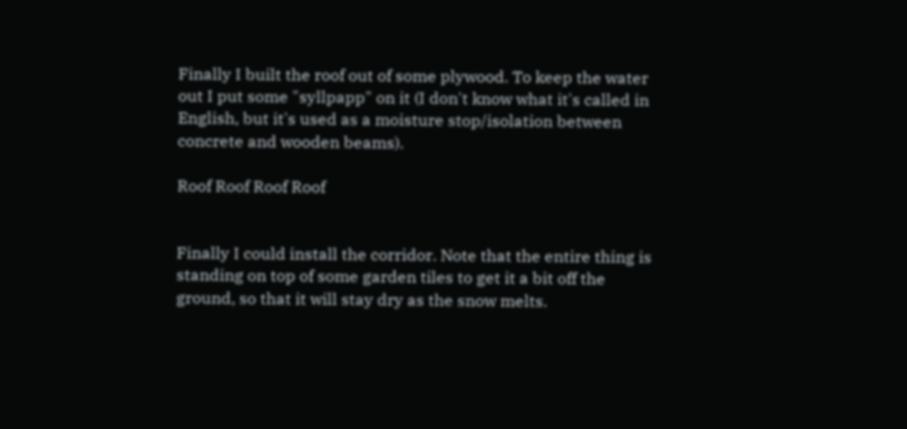Finally I built the roof out of some plywood. To keep the water out I put some "syllpapp" on it (I don't know what it's called in English, but it's used as a moisture stop/isolation between concrete and wooden beams).

Roof Roof Roof Roof


Finally I could install the corridor. Note that the entire thing is standing on top of some garden tiles to get it a bit off the ground, so that it will stay dry as the snow melts.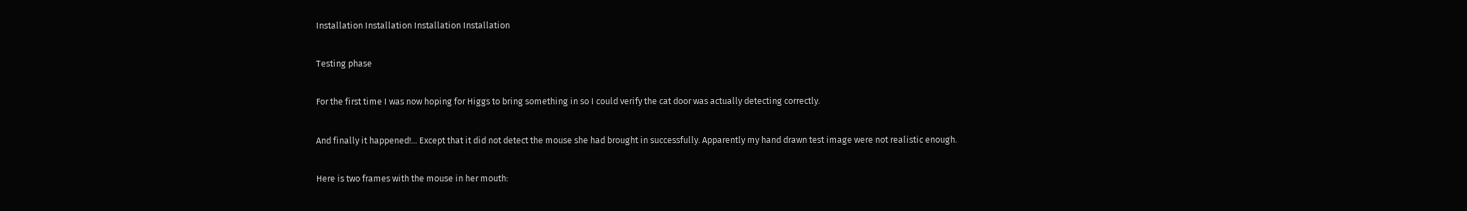Installation Installation Installation Installation

Testing phase

For the first time I was now hoping for Higgs to bring something in so I could verify the cat door was actually detecting correctly.

And finally it happened!... Except that it did not detect the mouse she had brought in successfully. Apparently my hand drawn test image were not realistic enough.

Here is two frames with the mouse in her mouth: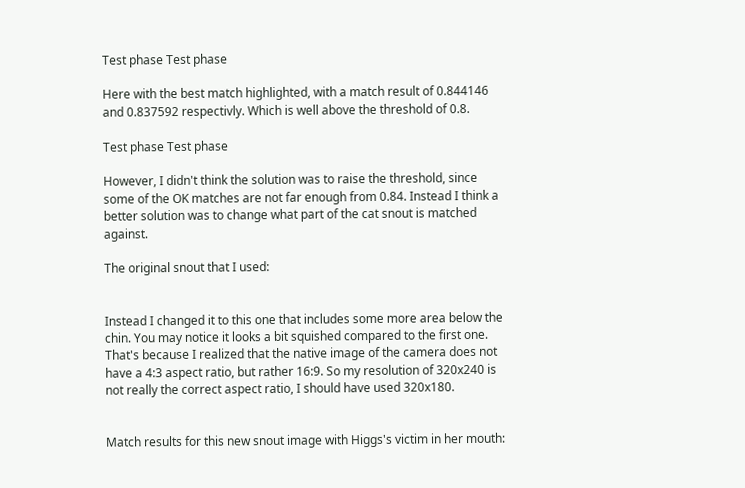Test phase Test phase

Here with the best match highlighted, with a match result of 0.844146 and 0.837592 respectivly. Which is well above the threshold of 0.8.

Test phase Test phase

However, I didn't think the solution was to raise the threshold, since some of the OK matches are not far enough from 0.84. Instead I think a better solution was to change what part of the cat snout is matched against.

The original snout that I used:


Instead I changed it to this one that includes some more area below the chin. You may notice it looks a bit squished compared to the first one. That's because I realized that the native image of the camera does not have a 4:3 aspect ratio, but rather 16:9. So my resolution of 320x240 is not really the correct aspect ratio, I should have used 320x180.


Match results for this new snout image with Higgs's victim in her mouth: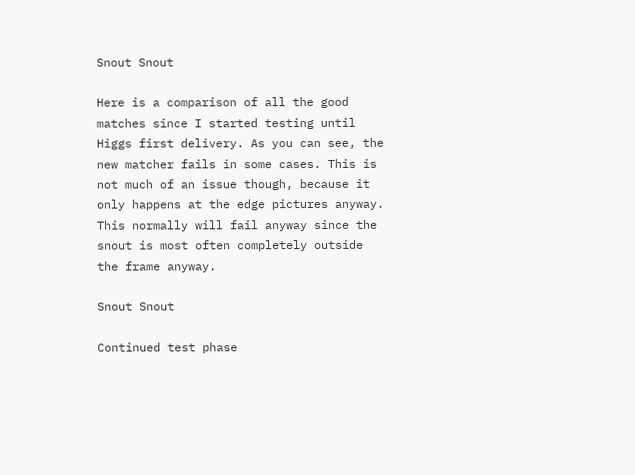Snout Snout

Here is a comparison of all the good matches since I started testing until Higgs first delivery. As you can see, the new matcher fails in some cases. This is not much of an issue though, because it only happens at the edge pictures anyway. This normally will fail anyway since the snout is most often completely outside the frame anyway.

Snout Snout

Continued test phase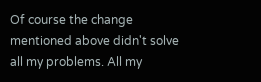Of course the change mentioned above didn't solve all my problems. All my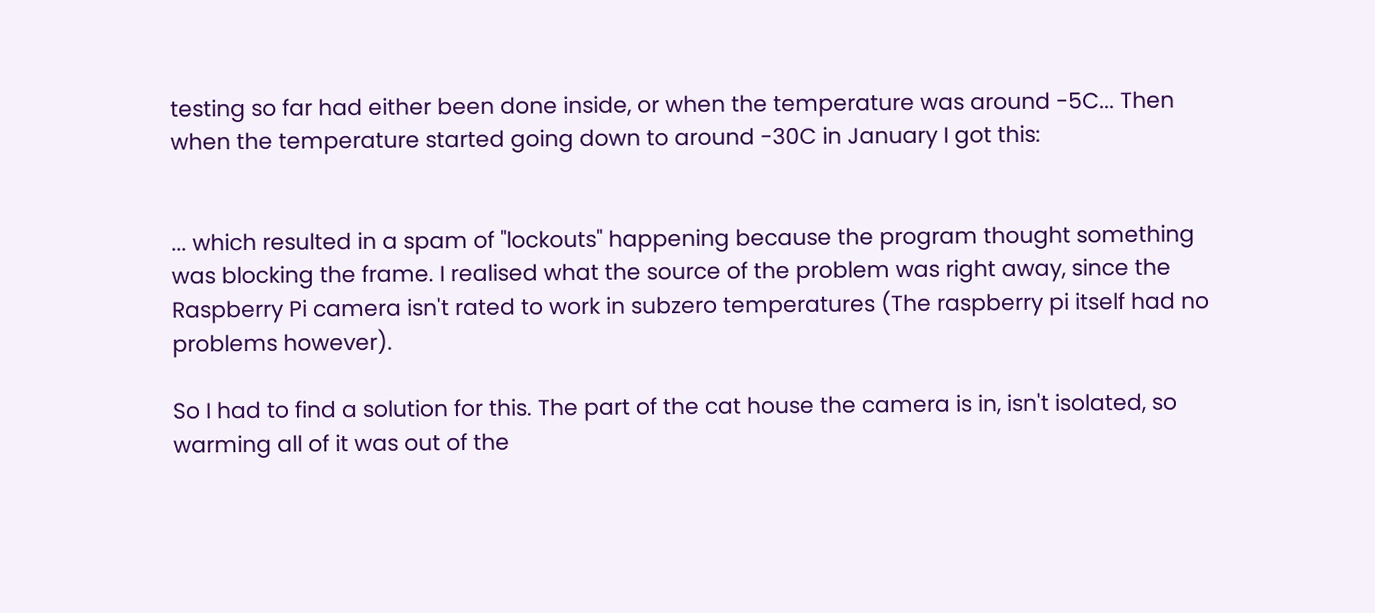testing so far had either been done inside, or when the temperature was around -5C... Then when the temperature started going down to around -30C in January I got this:


... which resulted in a spam of "lockouts" happening because the program thought something was blocking the frame. I realised what the source of the problem was right away, since the Raspberry Pi camera isn't rated to work in subzero temperatures (The raspberry pi itself had no problems however).

So I had to find a solution for this. The part of the cat house the camera is in, isn't isolated, so warming all of it was out of the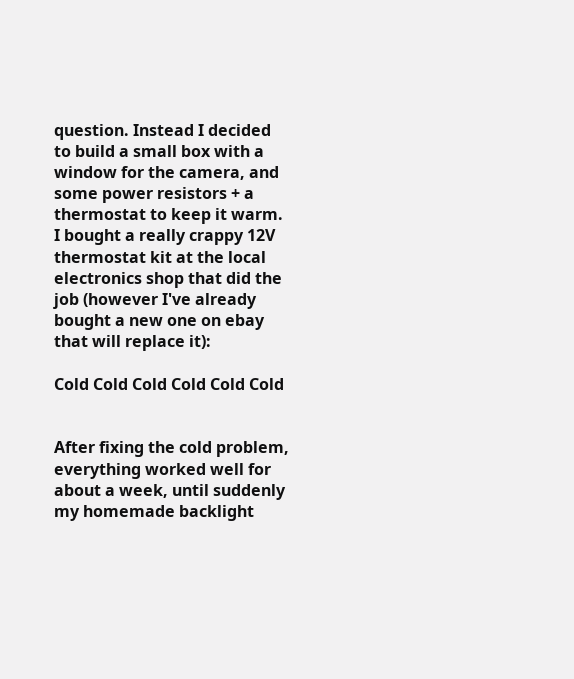question. Instead I decided to build a small box with a window for the camera, and some power resistors + a thermostat to keep it warm. I bought a really crappy 12V thermostat kit at the local electronics shop that did the job (however I've already bought a new one on ebay that will replace it):

Cold Cold Cold Cold Cold Cold


After fixing the cold problem, everything worked well for about a week, until suddenly my homemade backlight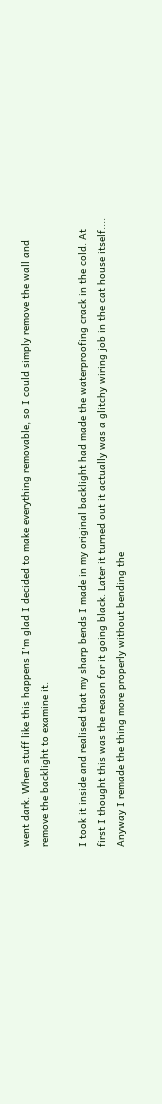went dark. When stuff like this happens I'm glad I decided to make everything removable, so I could simply remove the wall and remove the backlight to examine it.

I took it inside and realised that my sharp bends I made in my original backlight had made the waterproofing crack in the cold. At first I thought this was the reason for it going black. Later it turned out it actually was a glitchy wiring job in the cat house itself.... Anyway I remade the thing more properly without bending the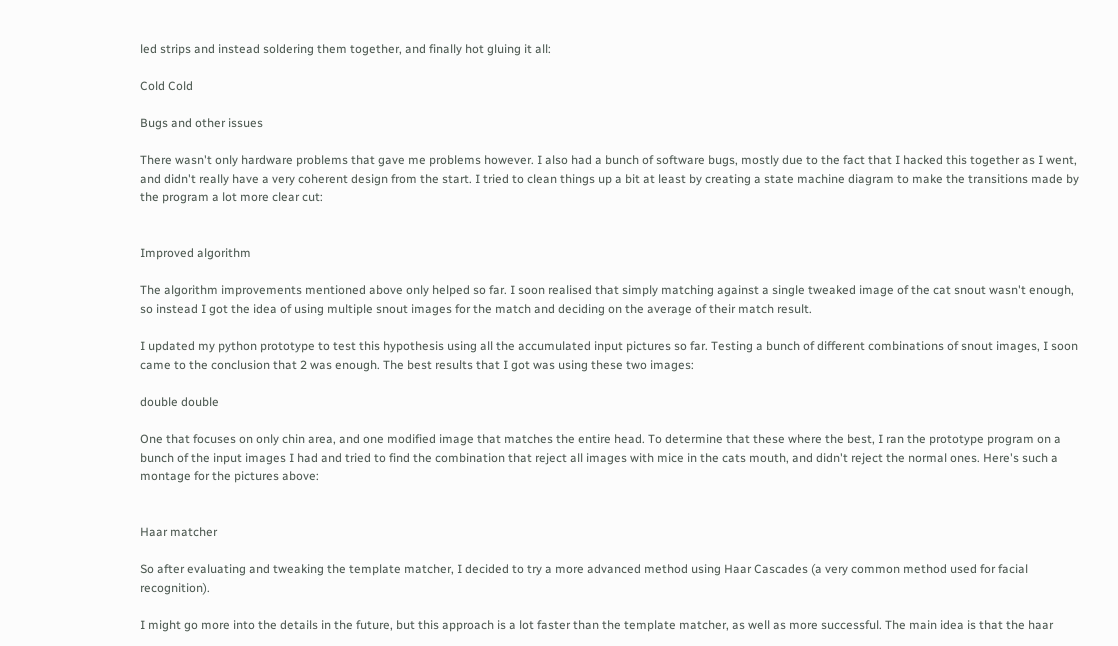led strips and instead soldering them together, and finally hot gluing it all:

Cold Cold

Bugs and other issues

There wasn't only hardware problems that gave me problems however. I also had a bunch of software bugs, mostly due to the fact that I hacked this together as I went, and didn't really have a very coherent design from the start. I tried to clean things up a bit at least by creating a state machine diagram to make the transitions made by the program a lot more clear cut:


Improved algorithm

The algorithm improvements mentioned above only helped so far. I soon realised that simply matching against a single tweaked image of the cat snout wasn't enough, so instead I got the idea of using multiple snout images for the match and deciding on the average of their match result.

I updated my python prototype to test this hypothesis using all the accumulated input pictures so far. Testing a bunch of different combinations of snout images, I soon came to the conclusion that 2 was enough. The best results that I got was using these two images:

double double

One that focuses on only chin area, and one modified image that matches the entire head. To determine that these where the best, I ran the prototype program on a bunch of the input images I had and tried to find the combination that reject all images with mice in the cats mouth, and didn't reject the normal ones. Here's such a montage for the pictures above:


Haar matcher

So after evaluating and tweaking the template matcher, I decided to try a more advanced method using Haar Cascades (a very common method used for facial recognition).

I might go more into the details in the future, but this approach is a lot faster than the template matcher, as well as more successful. The main idea is that the haar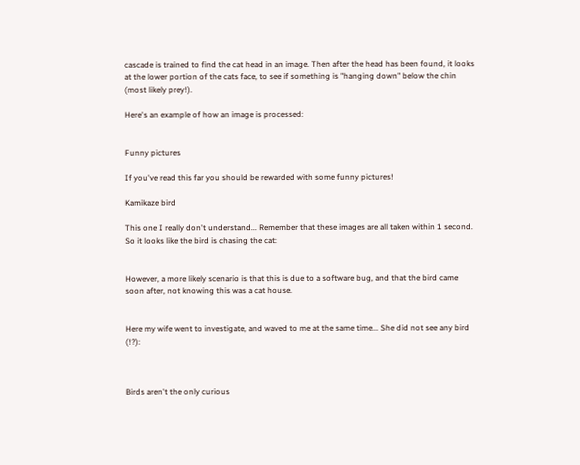cascade is trained to find the cat head in an image. Then after the head has been found, it looks at the lower portion of the cats face, to see if something is "hanging down" below the chin (most likely prey!).

Here's an example of how an image is processed:


Funny pictures

If you've read this far you should be rewarded with some funny pictures!

Kamikaze bird

This one I really don't understand... Remember that these images are all taken within 1 second. So it looks like the bird is chasing the cat:


However, a more likely scenario is that this is due to a software bug, and that the bird came soon after, not knowing this was a cat house.


Here my wife went to investigate, and waved to me at the same time... She did not see any bird (!?):



Birds aren't the only curious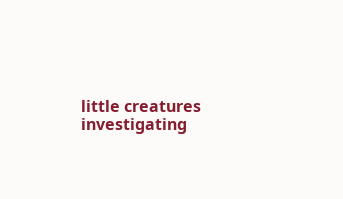little creatures investigating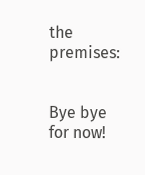the premises:


Bye bye for now!